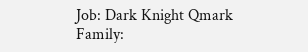Job: Dark Knight Qmark
Family: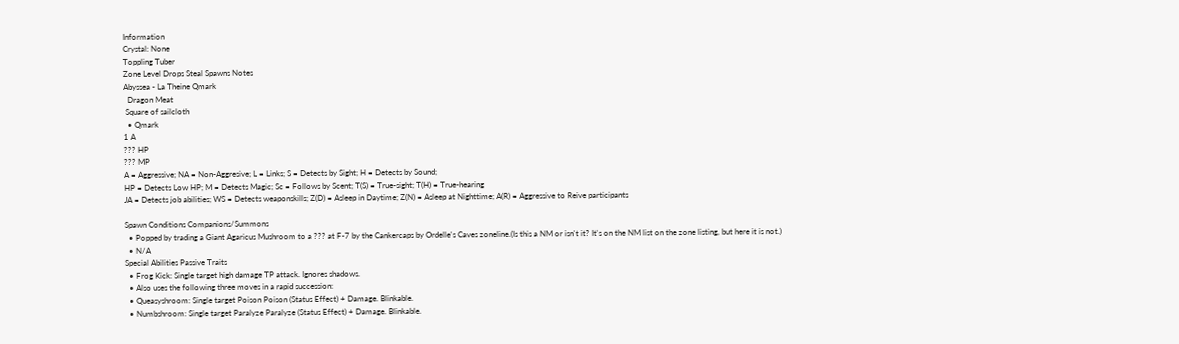Information
Crystal: None
Toppling Tuber
Zone Level Drops Steal Spawns Notes
Abyssea - La Theine Qmark
  Dragon Meat
 Square of sailcloth
  • Qmark
1 A
??? HP
??? MP
A = Aggressive; NA = Non-Aggresive; L = Links; S = Detects by Sight; H = Detects by Sound;
HP = Detects Low HP; M = Detects Magic; Sc = Follows by Scent; T(S) = True-sight; T(H) = True-hearing
JA = Detects job abilities; WS = Detects weaponskills; Z(D) = Asleep in Daytime; Z(N) = Asleep at Nighttime; A(R) = Aggressive to Reive participants

Spawn Conditions Companions/Summons
  • Popped by trading a Giant Agaricus Mushroom to a ??? at F-7 by the Cankercaps by Ordelle's Caves zoneline.(Is this a NM or isn't it? It's on the NM list on the zone listing, but here it is not.)
  • N/A
Special Abilities Passive Traits
  • Frog Kick: Single target high damage TP attack. Ignores shadows.
  • Also uses the following three moves in a rapid succession:
  • Queasyshroom: Single target Poison Poison (Status Effect) + Damage. Blinkable.
  • Numbshroom: Single target Paralyze Paralyze (Status Effect) + Damage. Blinkable.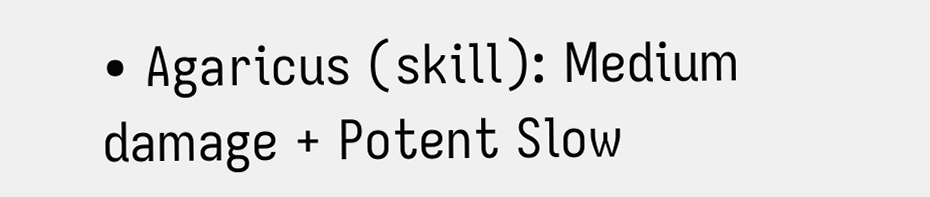• Agaricus (skill): Medium damage + Potent Slow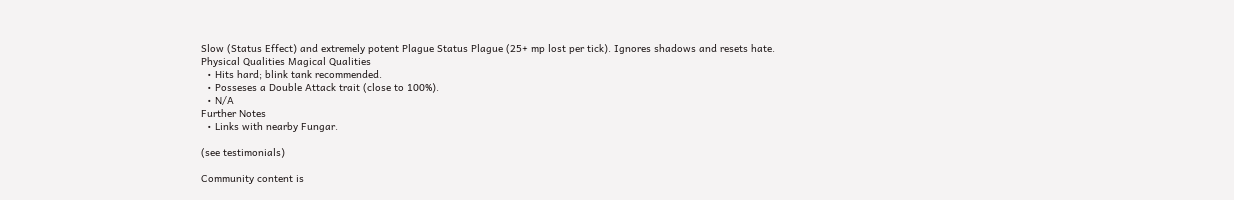Slow (Status Effect) and extremely potent Plague Status Plague (25+ mp lost per tick). Ignores shadows and resets hate.
Physical Qualities Magical Qualities
  • Hits hard; blink tank recommended.
  • Posseses a Double Attack trait (close to 100%).
  • N/A
Further Notes
  • Links with nearby Fungar.

(see testimonials)

Community content is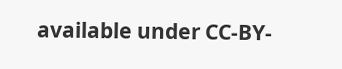available under CC-BY-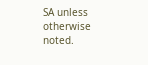SA unless otherwise noted.